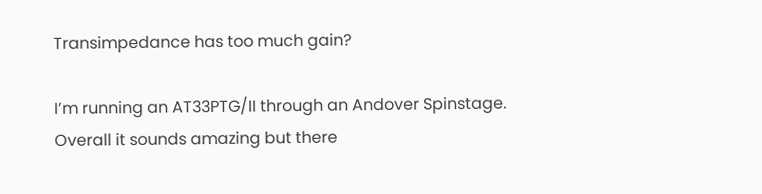Transimpedance has too much gain?

I’m running an AT33PTG/II through an Andover Spinstage. Overall it sounds amazing but there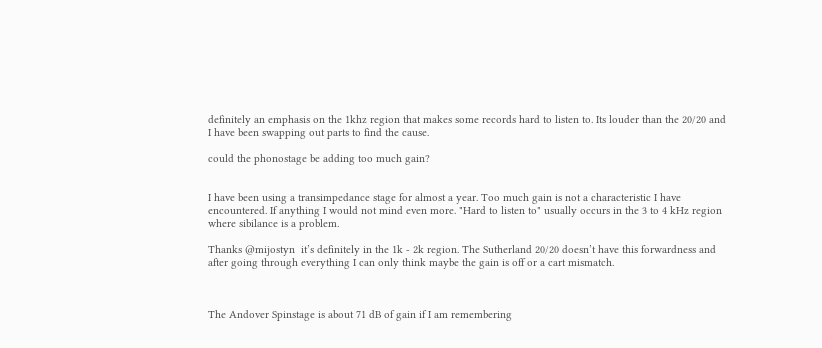definitely an emphasis on the 1khz region that makes some records hard to listen to. Its louder than the 20/20 and I have been swapping out parts to find the cause.

could the phonostage be adding too much gain?


I have been using a transimpedance stage for almost a year. Too much gain is not a characteristic I have encountered. If anything I would not mind even more. "Hard to listen to" usually occurs in the 3 to 4 kHz region where sibilance is a problem.

Thanks @mijostyn  it’s definitely in the 1k - 2k region. The Sutherland 20/20 doesn’t have this forwardness and after going through everything I can only think maybe the gain is off or a cart mismatch.



The Andover Spinstage is about 71 dB of gain if I am remembering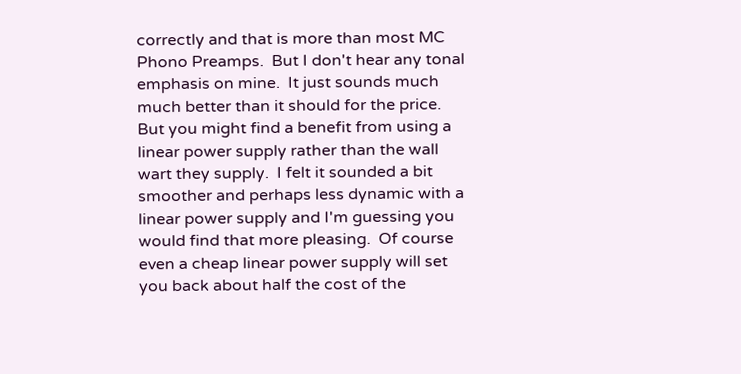correctly and that is more than most MC Phono Preamps.  But I don't hear any tonal emphasis on mine.  It just sounds much much better than it should for the price.  But you might find a benefit from using a linear power supply rather than the wall wart they supply.  I felt it sounded a bit smoother and perhaps less dynamic with a linear power supply and I'm guessing you would find that more pleasing.  Of course even a cheap linear power supply will set you back about half the cost of the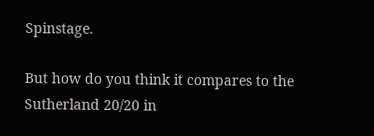Spinstage.

But how do you think it compares to the Sutherland 20/20 in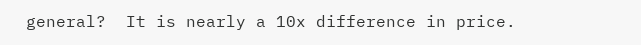general?  It is nearly a 10x difference in price.